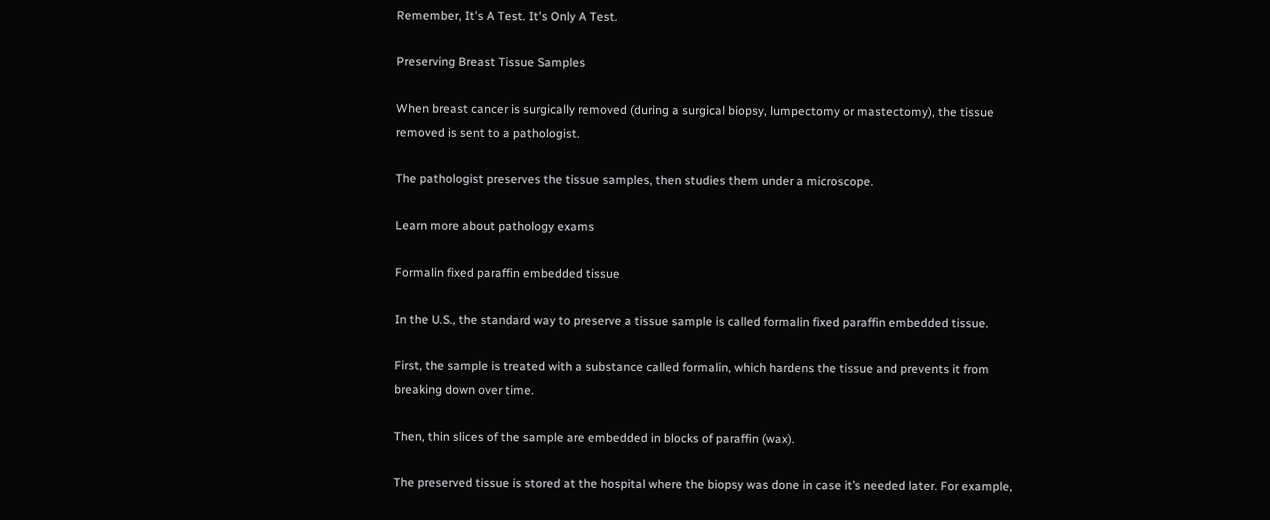Remember, It's A Test. It's Only A Test.

Preserving Breast Tissue Samples

When breast cancer is surgically removed (during a surgical biopsy, lumpectomy or mastectomy), the tissue removed is sent to a pathologist.

The pathologist preserves the tissue samples, then studies them under a microscope.

Learn more about pathology exams

Formalin fixed paraffin embedded tissue

In the U.S., the standard way to preserve a tissue sample is called formalin fixed paraffin embedded tissue.

First, the sample is treated with a substance called formalin, which hardens the tissue and prevents it from breaking down over time.

Then, thin slices of the sample are embedded in blocks of paraffin (wax).

The preserved tissue is stored at the hospital where the biopsy was done in case it’s needed later. For example,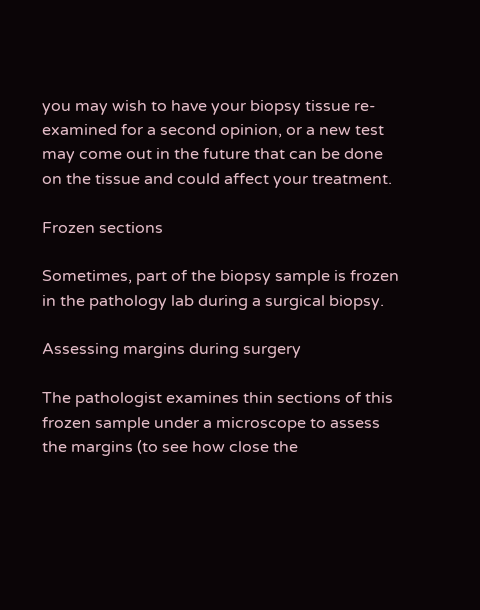you may wish to have your biopsy tissue re-examined for a second opinion, or a new test may come out in the future that can be done on the tissue and could affect your treatment.

Frozen sections

Sometimes, part of the biopsy sample is frozen in the pathology lab during a surgical biopsy.

Assessing margins during surgery

The pathologist examines thin sections of this frozen sample under a microscope to assess the margins (to see how close the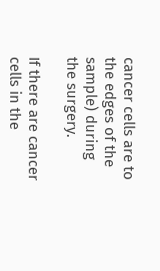cancer cells are to the edges of the sample) during the surgery.

If there are cancer cells in the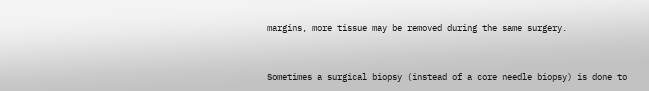margins, more tissue may be removed during the same surgery.


Sometimes a surgical biopsy (instead of a core needle biopsy) is done to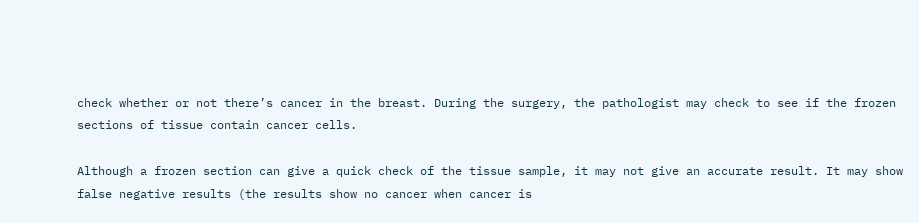check whether or not there’s cancer in the breast. During the surgery, the pathologist may check to see if the frozen sections of tissue contain cancer cells.

Although a frozen section can give a quick check of the tissue sample, it may not give an accurate result. It may show false negative results (the results show no cancer when cancer is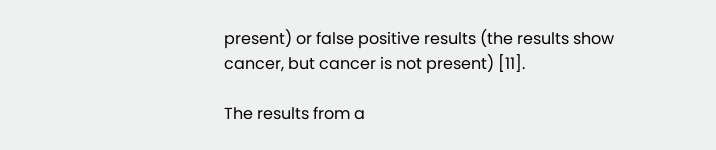present) or false positive results (the results show cancer, but cancer is not present) [11].

The results from a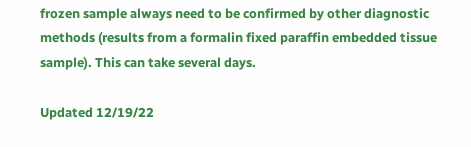frozen sample always need to be confirmed by other diagnostic methods (results from a formalin fixed paraffin embedded tissue sample). This can take several days.

Updated 12/19/22